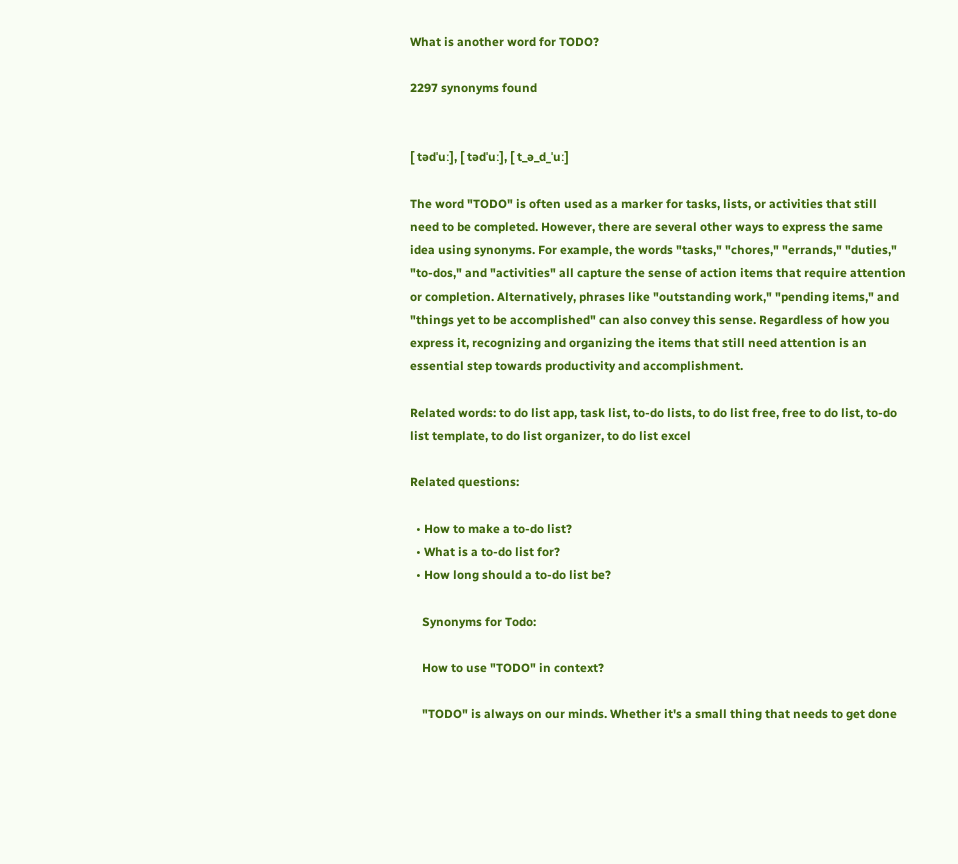What is another word for TODO?

2297 synonyms found


[ tədˈuː], [ tədˈuː], [ t_ə_d_ˈuː]

The word "TODO" is often used as a marker for tasks, lists, or activities that still need to be completed. However, there are several other ways to express the same idea using synonyms. For example, the words "tasks," "chores," "errands," "duties," "to-dos," and "activities" all capture the sense of action items that require attention or completion. Alternatively, phrases like "outstanding work," "pending items," and "things yet to be accomplished" can also convey this sense. Regardless of how you express it, recognizing and organizing the items that still need attention is an essential step towards productivity and accomplishment.

Related words: to do list app, task list, to-do lists, to do list free, free to do list, to-do list template, to do list organizer, to do list excel

Related questions:

  • How to make a to-do list?
  • What is a to-do list for?
  • How long should a to-do list be?

    Synonyms for Todo:

    How to use "TODO" in context?

    "TODO" is always on our minds. Whether it's a small thing that needs to get done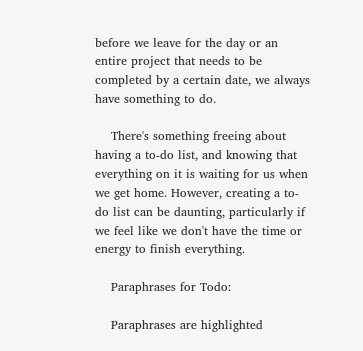before we leave for the day or an entire project that needs to be completed by a certain date, we always have something to do.

    There's something freeing about having a to-do list, and knowing that everything on it is waiting for us when we get home. However, creating a to-do list can be daunting, particularly if we feel like we don't have the time or energy to finish everything.

    Paraphrases for Todo:

    Paraphrases are highlighted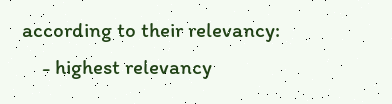according to their relevancy:
    - highest relevancy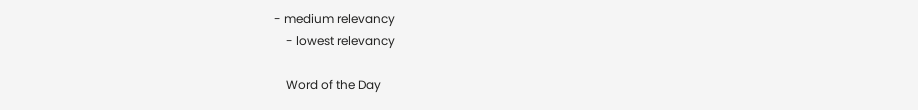- medium relevancy
    - lowest relevancy

    Word of the Day